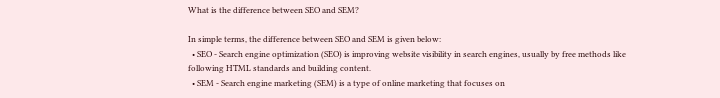What is the difference between SEO and SEM?

In simple terms, the difference between SEO and SEM is given below:
  • SEO - Search engine optimization (SEO) is improving website visibility in search engines, usually by free methods like following HTML standards and building content.
  • SEM - Search engine marketing (SEM) is a type of online marketing that focuses on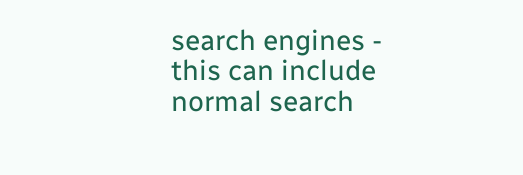search engines - this can include normal search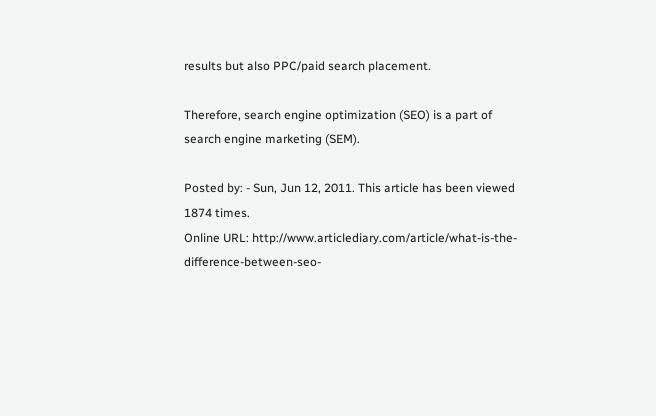results but also PPC/paid search placement.

Therefore, search engine optimization (SEO) is a part of search engine marketing (SEM).

Posted by: - Sun, Jun 12, 2011. This article has been viewed 1874 times.
Online URL: http://www.articlediary.com/article/what-is-the-difference-between-seo-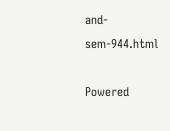and-sem-944.html

Powered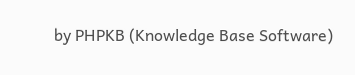by PHPKB (Knowledge Base Software)